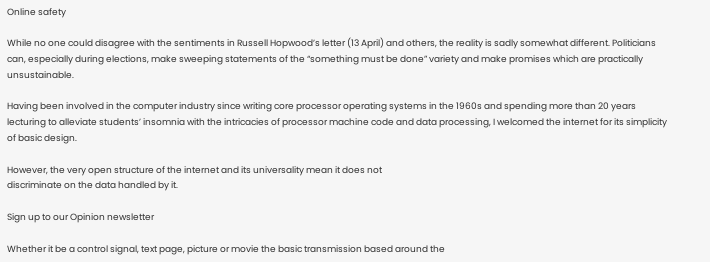Online safety

While no one could disagree with the sentiments in Russell Hopwood’s letter (13 April) and others, the reality is sadly somewhat different. Politicians can, especially during elections, make sweeping statements of the “something must be done” variety and make promises which are practically unsustainable.

Having been involved in the computer industry since writing core processor operating systems in the 1960s and spending more than 20 years lecturing to alleviate students’ insomnia with the intricacies of processor machine code and data processing, I welcomed the internet for its simplicity of basic design.

However, the very open structure of the internet and its universality mean it does not
discriminate on the data handled by it.

Sign up to our Opinion newsletter

Whether it be a control signal, text page, picture or movie the basic transmission based around the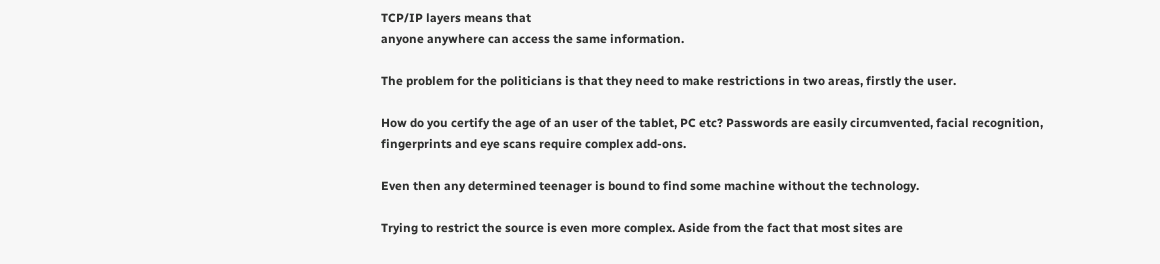TCP/IP layers means that
anyone anywhere can access the same information.

The problem for the politicians is that they need to make restrictions in two areas, firstly the user.

How do you certify the age of an user of the tablet, PC etc? Passwords are easily circumvented, facial recognition, fingerprints and eye scans require complex add-ons.

Even then any determined teenager is bound to find some machine without the technology.

Trying to restrict the source is even more complex. Aside from the fact that most sites are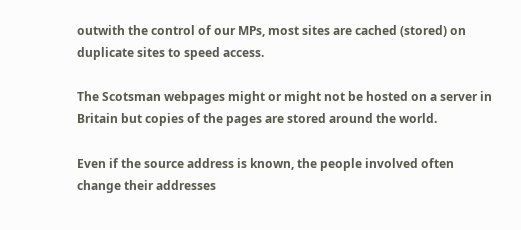outwith the control of our MPs, most sites are cached (stored) on duplicate sites to speed access.

The Scotsman webpages might or might not be hosted on a server in Britain but copies of the pages are stored around the world.

Even if the source address is known, the people involved often change their addresses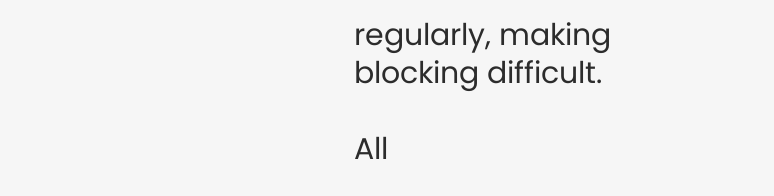regularly, making blocking difficult.

All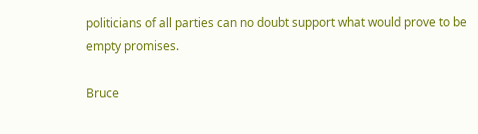politicians of all parties can no doubt support what would prove to be empty promises.

Bruce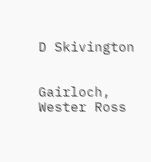D Skivington


Gairloch, Wester Ross